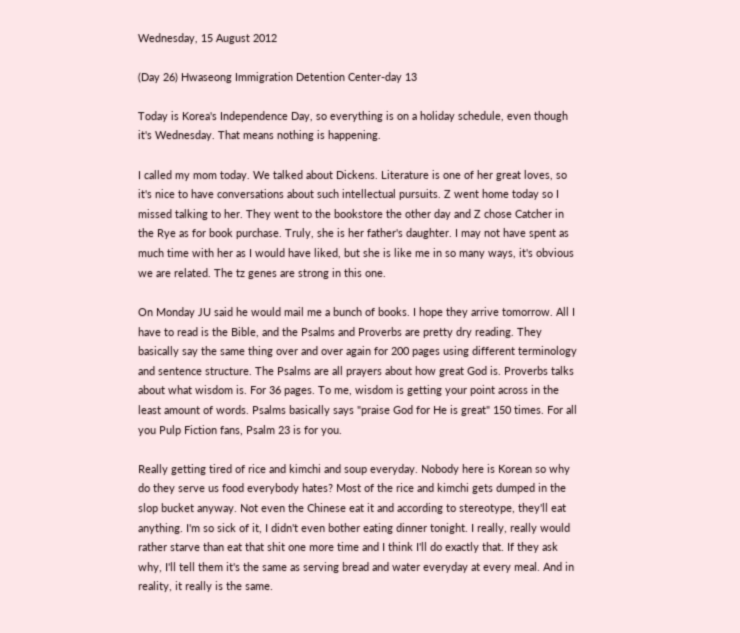Wednesday, 15 August 2012

(Day 26) Hwaseong Immigration Detention Center-day 13

Today is Korea's Independence Day, so everything is on a holiday schedule, even though it's Wednesday. That means nothing is happening.

I called my mom today. We talked about Dickens. Literature is one of her great loves, so it's nice to have conversations about such intellectual pursuits. Z went home today so I missed talking to her. They went to the bookstore the other day and Z chose Catcher in the Rye as for book purchase. Truly, she is her father's daughter. I may not have spent as much time with her as I would have liked, but she is like me in so many ways, it's obvious we are related. The tz genes are strong in this one.

On Monday JU said he would mail me a bunch of books. I hope they arrive tomorrow. All I have to read is the Bible, and the Psalms and Proverbs are pretty dry reading. They basically say the same thing over and over again for 200 pages using different terminology and sentence structure. The Psalms are all prayers about how great God is. Proverbs talks about what wisdom is. For 36 pages. To me, wisdom is getting your point across in the least amount of words. Psalms basically says "praise God for He is great" 150 times. For all you Pulp Fiction fans, Psalm 23 is for you.

Really getting tired of rice and kimchi and soup everyday. Nobody here is Korean so why do they serve us food everybody hates? Most of the rice and kimchi gets dumped in the slop bucket anyway. Not even the Chinese eat it and according to stereotype, they'll eat anything. I'm so sick of it, I didn't even bother eating dinner tonight. I really, really would rather starve than eat that shit one more time and I think I'll do exactly that. If they ask why, I'll tell them it's the same as serving bread and water everyday at every meal. And in reality, it really is the same.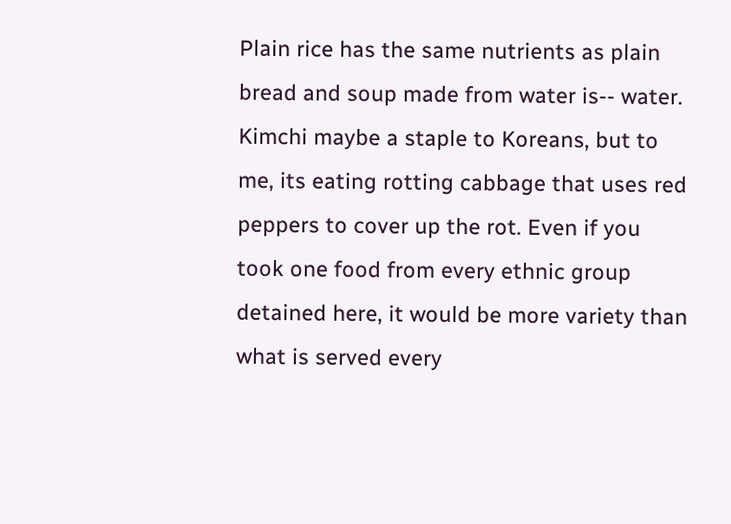Plain rice has the same nutrients as plain bread and soup made from water is-- water. Kimchi maybe a staple to Koreans, but to me, its eating rotting cabbage that uses red peppers to cover up the rot. Even if you took one food from every ethnic group detained here, it would be more variety than what is served every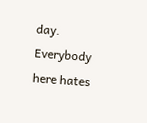day. Everybody here hates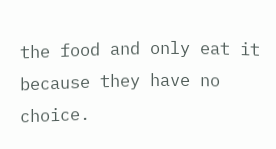the food and only eat it because they have no choice.